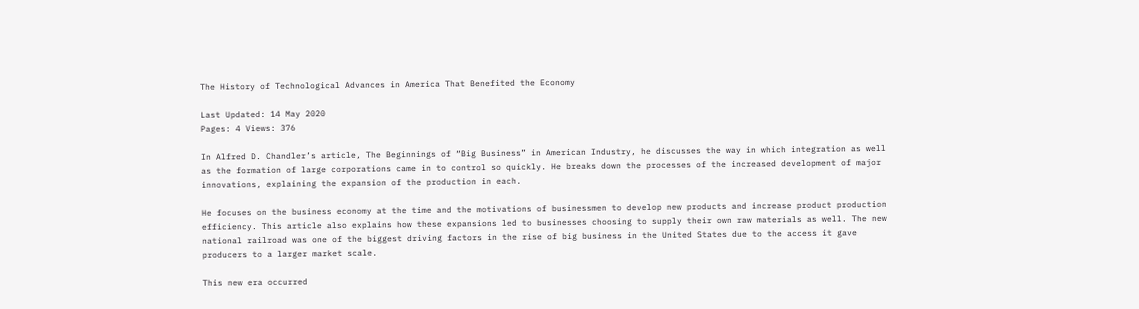The History of Technological Advances in America That Benefited the Economy

Last Updated: 14 May 2020
Pages: 4 Views: 376

In Alfred D. Chandler’s article, The Beginnings of “Big Business” in American Industry, he discusses the way in which integration as well as the formation of large corporations came in to control so quickly. He breaks down the processes of the increased development of major innovations, explaining the expansion of the production in each.

He focuses on the business economy at the time and the motivations of businessmen to develop new products and increase product production efficiency. This article also explains how these expansions led to businesses choosing to supply their own raw materials as well. The new national railroad was one of the biggest driving factors in the rise of big business in the United States due to the access it gave producers to a larger market scale.

This new era occurred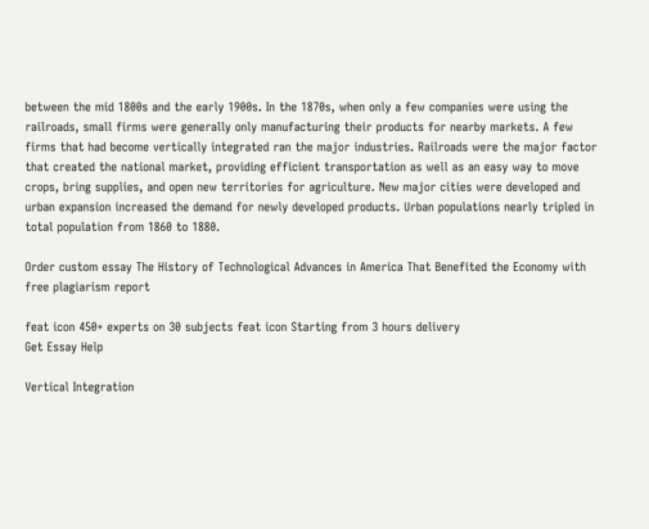between the mid 1800s and the early 1900s. In the 1870s, when only a few companies were using the railroads, small firms were generally only manufacturing their products for nearby markets. A few firms that had become vertically integrated ran the major industries. Railroads were the major factor that created the national market, providing efficient transportation as well as an easy way to move crops, bring supplies, and open new territories for agriculture. New major cities were developed and urban expansion increased the demand for newly developed products. Urban populations nearly tripled in total population from 1860 to 1880.

Order custom essay The History of Technological Advances in America That Benefited the Economy with free plagiarism report

feat icon 450+ experts on 30 subjects feat icon Starting from 3 hours delivery
Get Essay Help

Vertical Integration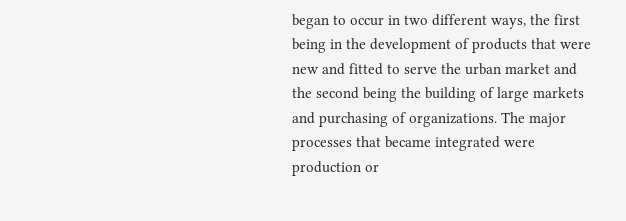began to occur in two different ways, the first being in the development of products that were new and fitted to serve the urban market and the second being the building of large markets and purchasing of organizations. The major processes that became integrated were production or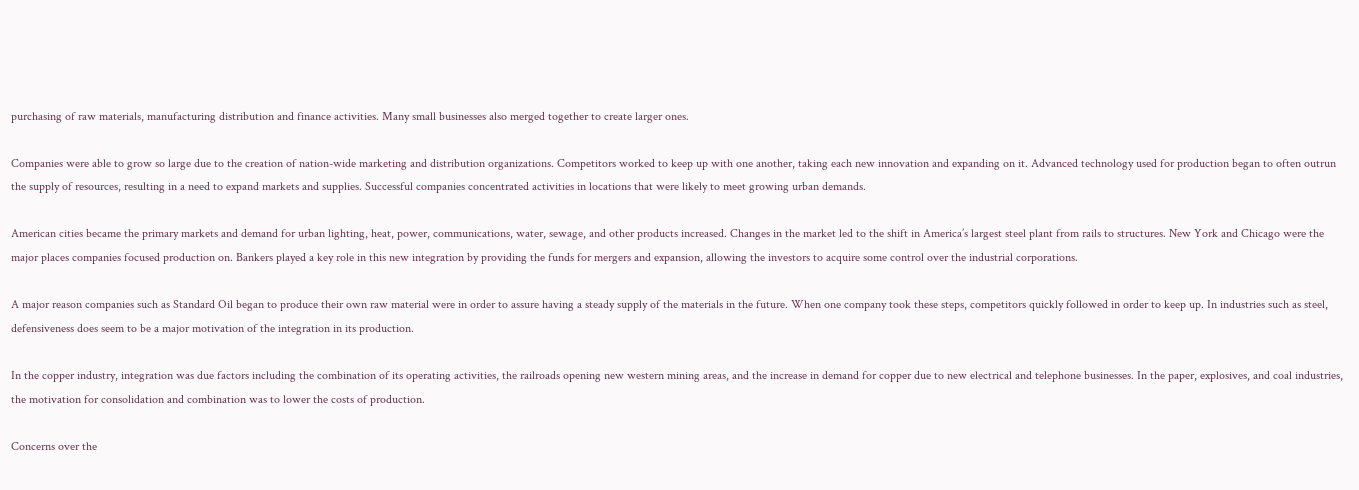purchasing of raw materials, manufacturing distribution and finance activities. Many small businesses also merged together to create larger ones.

Companies were able to grow so large due to the creation of nation-wide marketing and distribution organizations. Competitors worked to keep up with one another, taking each new innovation and expanding on it. Advanced technology used for production began to often outrun the supply of resources, resulting in a need to expand markets and supplies. Successful companies concentrated activities in locations that were likely to meet growing urban demands.

American cities became the primary markets and demand for urban lighting, heat, power, communications, water, sewage, and other products increased. Changes in the market led to the shift in America’s largest steel plant from rails to structures. New York and Chicago were the major places companies focused production on. Bankers played a key role in this new integration by providing the funds for mergers and expansion, allowing the investors to acquire some control over the industrial corporations.

A major reason companies such as Standard Oil began to produce their own raw material were in order to assure having a steady supply of the materials in the future. When one company took these steps, competitors quickly followed in order to keep up. In industries such as steel, defensiveness does seem to be a major motivation of the integration in its production.

In the copper industry, integration was due factors including the combination of its operating activities, the railroads opening new western mining areas, and the increase in demand for copper due to new electrical and telephone businesses. In the paper, explosives, and coal industries, the motivation for consolidation and combination was to lower the costs of production.

Concerns over the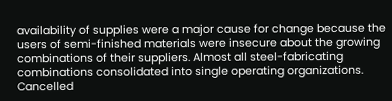availability of supplies were a major cause for change because the users of semi-finished materials were insecure about the growing combinations of their suppliers. Almost all steel-fabricating combinations consolidated into single operating organizations. Cancelled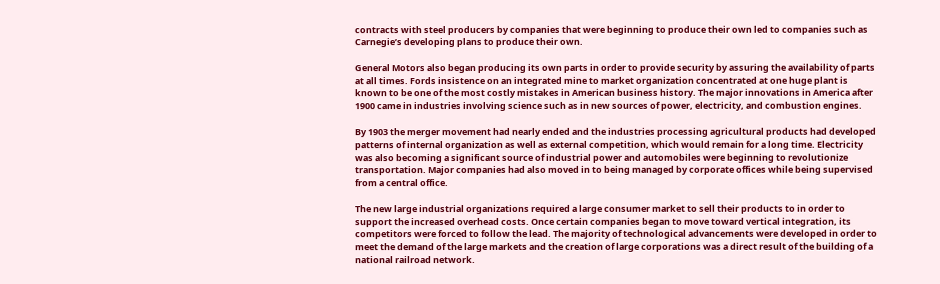contracts with steel producers by companies that were beginning to produce their own led to companies such as Carnegie’s developing plans to produce their own.

General Motors also began producing its own parts in order to provide security by assuring the availability of parts at all times. Fords insistence on an integrated mine to market organization concentrated at one huge plant is known to be one of the most costly mistakes in American business history. The major innovations in America after 1900 came in industries involving science such as in new sources of power, electricity, and combustion engines.

By 1903 the merger movement had nearly ended and the industries processing agricultural products had developed patterns of internal organization as well as external competition, which would remain for a long time. Electricity was also becoming a significant source of industrial power and automobiles were beginning to revolutionize transportation. Major companies had also moved in to being managed by corporate offices while being supervised from a central office.

The new large industrial organizations required a large consumer market to sell their products to in order to support the increased overhead costs. Once certain companies began to move toward vertical integration, its competitors were forced to follow the lead. The majority of technological advancements were developed in order to meet the demand of the large markets and the creation of large corporations was a direct result of the building of a national railroad network.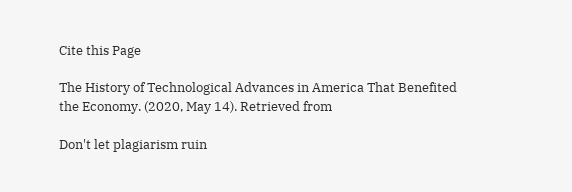Cite this Page

The History of Technological Advances in America That Benefited the Economy. (2020, May 14). Retrieved from

Don't let plagiarism ruin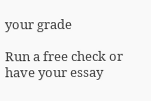your grade

Run a free check or have your essay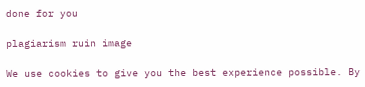done for you

plagiarism ruin image

We use cookies to give you the best experience possible. By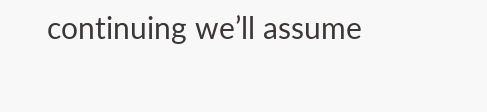continuing we’ll assume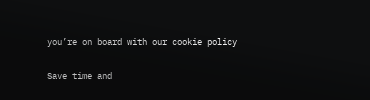you’re on board with our cookie policy

Save time and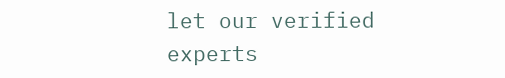let our verified experts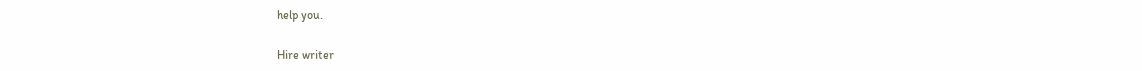help you.

Hire writer